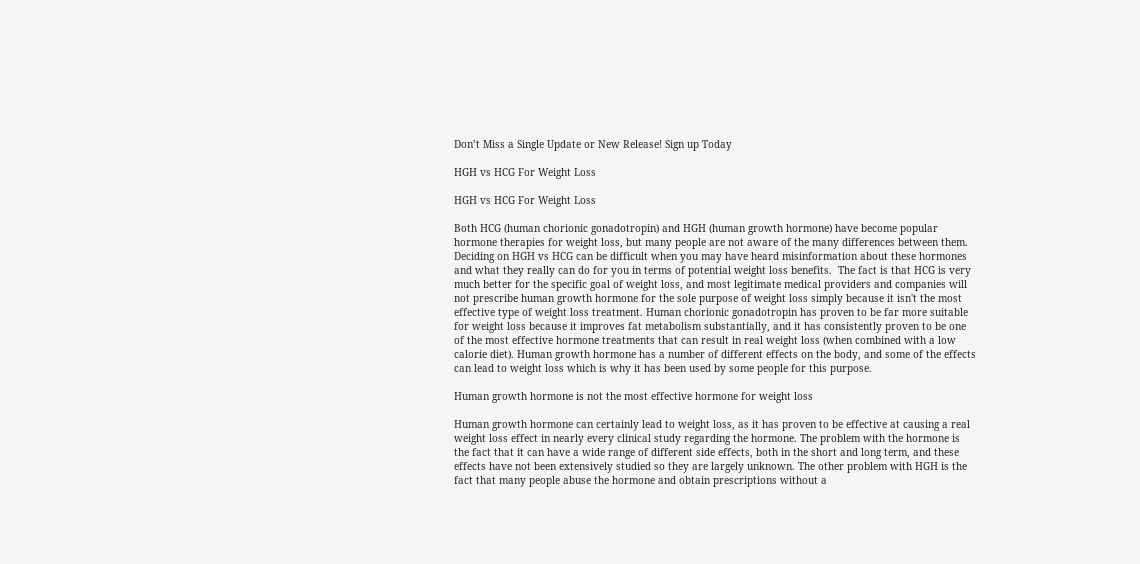Don’t Miss a Single Update or New Release! Sign up Today

HGH vs HCG For Weight Loss

HGH vs HCG For Weight Loss

Both HCG (human chorionic gonadotropin) and HGH (human growth hormone) have become popular hormone therapies for weight loss, but many people are not aware of the many differences between them. Deciding on HGH vs HCG can be difficult when you may have heard misinformation about these hormones and what they really can do for you in terms of potential weight loss benefits.  The fact is that HCG is very much better for the specific goal of weight loss, and most legitimate medical providers and companies will not prescribe human growth hormone for the sole purpose of weight loss simply because it isn't the most effective type of weight loss treatment. Human chorionic gonadotropin has proven to be far more suitable for weight loss because it improves fat metabolism substantially, and it has consistently proven to be one of the most effective hormone treatments that can result in real weight loss (when combined with a low calorie diet). Human growth hormone has a number of different effects on the body, and some of the effects can lead to weight loss which is why it has been used by some people for this purpose.

Human growth hormone is not the most effective hormone for weight loss

Human growth hormone can certainly lead to weight loss, as it has proven to be effective at causing a real weight loss effect in nearly every clinical study regarding the hormone. The problem with the hormone is the fact that it can have a wide range of different side effects, both in the short and long term, and these effects have not been extensively studied so they are largely unknown. The other problem with HGH is the fact that many people abuse the hormone and obtain prescriptions without a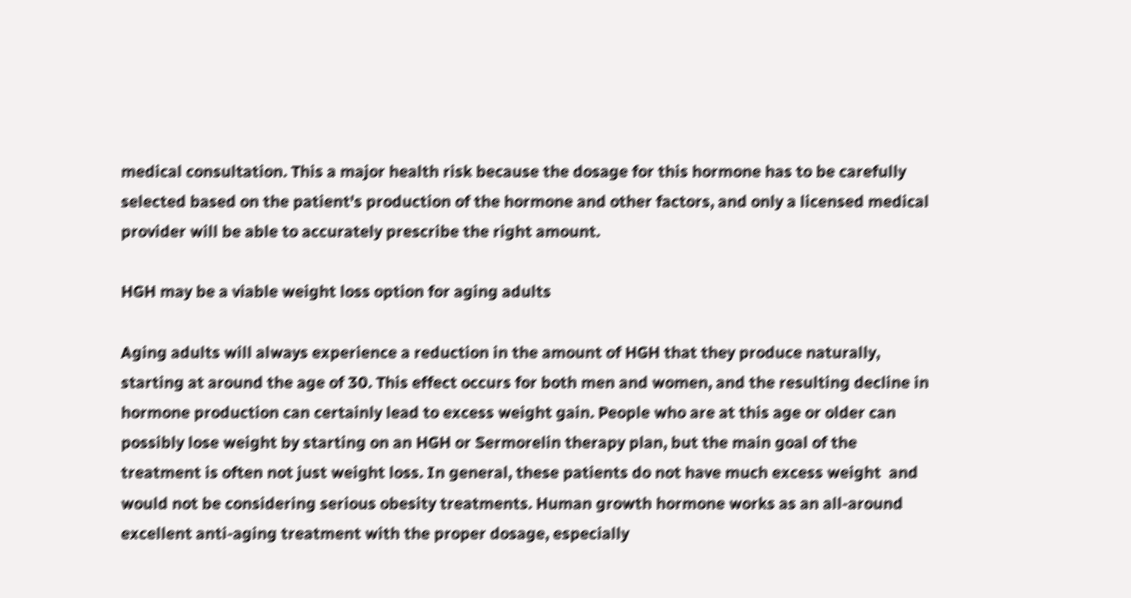medical consultation. This a major health risk because the dosage for this hormone has to be carefully selected based on the patient's production of the hormone and other factors, and only a licensed medical provider will be able to accurately prescribe the right amount.

HGH may be a viable weight loss option for aging adults

Aging adults will always experience a reduction in the amount of HGH that they produce naturally, starting at around the age of 30. This effect occurs for both men and women, and the resulting decline in hormone production can certainly lead to excess weight gain. People who are at this age or older can possibly lose weight by starting on an HGH or Sermorelin therapy plan, but the main goal of the treatment is often not just weight loss. In general, these patients do not have much excess weight  and would not be considering serious obesity treatments. Human growth hormone works as an all-around excellent anti-aging treatment with the proper dosage, especially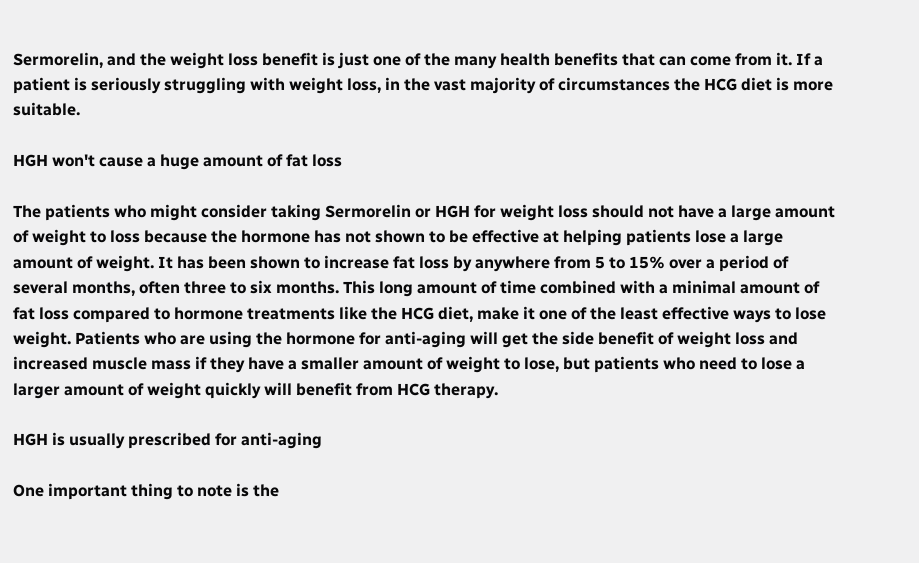Sermorelin, and the weight loss benefit is just one of the many health benefits that can come from it. If a patient is seriously struggling with weight loss, in the vast majority of circumstances the HCG diet is more suitable.

HGH won't cause a huge amount of fat loss

The patients who might consider taking Sermorelin or HGH for weight loss should not have a large amount of weight to loss because the hormone has not shown to be effective at helping patients lose a large amount of weight. It has been shown to increase fat loss by anywhere from 5 to 15% over a period of several months, often three to six months. This long amount of time combined with a minimal amount of fat loss compared to hormone treatments like the HCG diet, make it one of the least effective ways to lose weight. Patients who are using the hormone for anti-aging will get the side benefit of weight loss and increased muscle mass if they have a smaller amount of weight to lose, but patients who need to lose a larger amount of weight quickly will benefit from HCG therapy.

HGH is usually prescribed for anti-aging

One important thing to note is the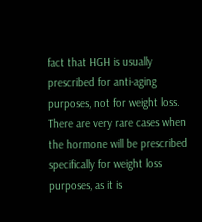fact that HGH is usually prescribed for anti-aging purposes, not for weight loss. There are very rare cases when the hormone will be prescribed specifically for weight loss purposes, as it is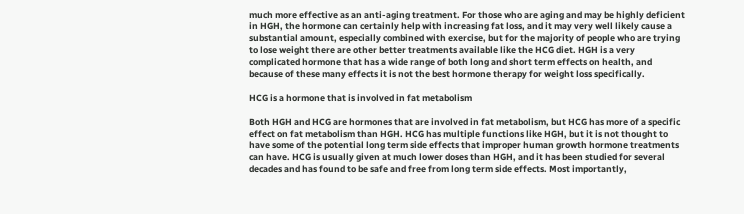much more effective as an anti-aging treatment. For those who are aging and may be highly deficient in HGH, the hormone can certainly help with increasing fat loss, and it may very well likely cause a substantial amount, especially combined with exercise, but for the majority of people who are trying to lose weight there are other better treatments available like the HCG diet. HGH is a very complicated hormone that has a wide range of both long and short term effects on health, and because of these many effects it is not the best hormone therapy for weight loss specifically.

HCG is a hormone that is involved in fat metabolism

Both HGH and HCG are hormones that are involved in fat metabolism, but HCG has more of a specific effect on fat metabolism than HGH. HCG has multiple functions like HGH, but it is not thought to have some of the potential long term side effects that improper human growth hormone treatments can have. HCG is usually given at much lower doses than HGH, and it has been studied for several decades and has found to be safe and free from long term side effects. Most importantly,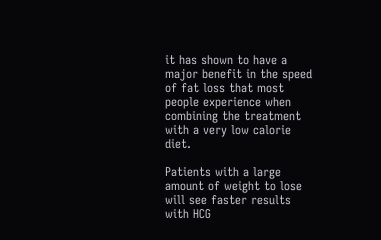it has shown to have a major benefit in the speed of fat loss that most people experience when combining the treatment with a very low calorie diet.

Patients with a large amount of weight to lose will see faster results with HCG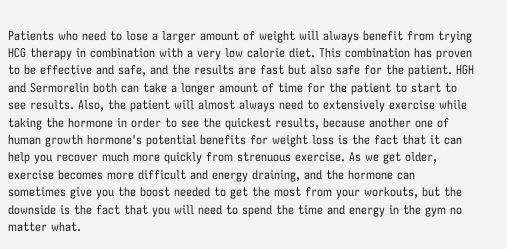Patients who need to lose a larger amount of weight will always benefit from trying HCG therapy in combination with a very low calorie diet. This combination has proven to be effective and safe, and the results are fast but also safe for the patient. HGH and Sermorelin both can take a longer amount of time for the patient to start to see results. Also, the patient will almost always need to extensively exercise while taking the hormone in order to see the quickest results, because another one of human growth hormone's potential benefits for weight loss is the fact that it can help you recover much more quickly from strenuous exercise. As we get older, exercise becomes more difficult and energy draining, and the hormone can sometimes give you the boost needed to get the most from your workouts, but the downside is the fact that you will need to spend the time and energy in the gym no matter what.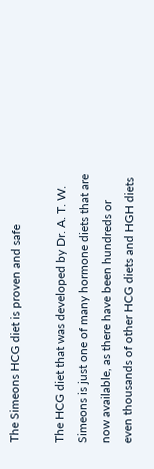The Simeons HCG diet is proven and safe

The HCG diet that was developed by Dr. A. T. W. Simeons is just one of many hormone diets that are now available, as there have been hundreds or even thousands of other HCG diets and HGH diets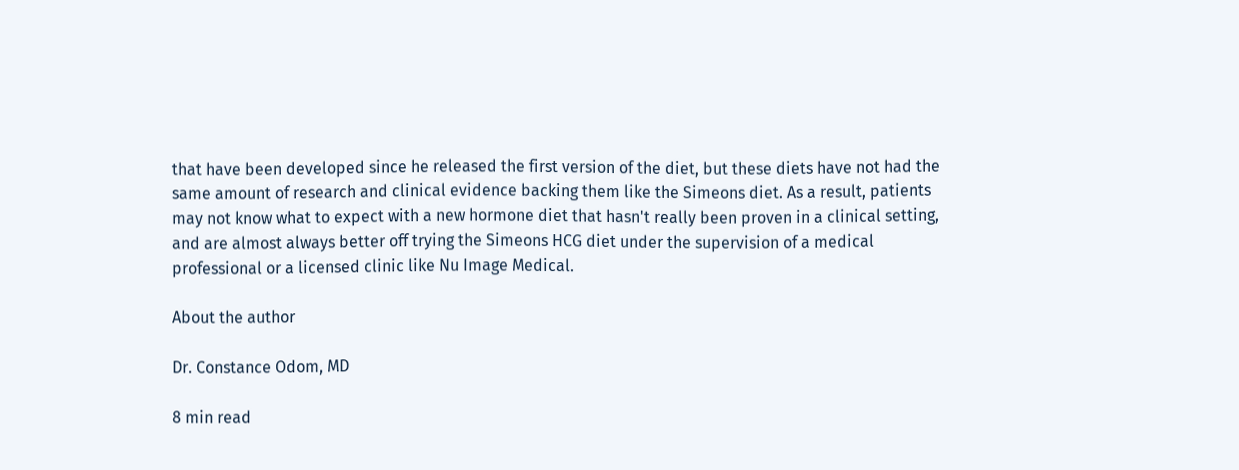that have been developed since he released the first version of the diet, but these diets have not had the same amount of research and clinical evidence backing them like the Simeons diet. As a result, patients may not know what to expect with a new hormone diet that hasn't really been proven in a clinical setting, and are almost always better off trying the Simeons HCG diet under the supervision of a medical professional or a licensed clinic like Nu Image Medical.

About the author

Dr. Constance Odom, MD

8 min read